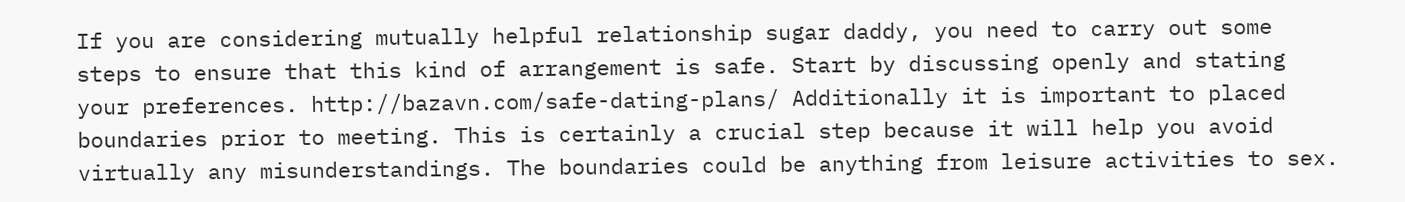If you are considering mutually helpful relationship sugar daddy, you need to carry out some steps to ensure that this kind of arrangement is safe. Start by discussing openly and stating your preferences. http://bazavn.com/safe-dating-plans/ Additionally it is important to placed boundaries prior to meeting. This is certainly a crucial step because it will help you avoid virtually any misunderstandings. The boundaries could be anything from leisure activities to sex.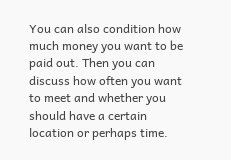You can also condition how much money you want to be paid out. Then you can discuss how often you want to meet and whether you should have a certain location or perhaps time.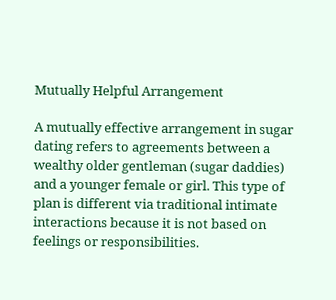Mutually Helpful Arrangement

A mutually effective arrangement in sugar dating refers to agreements between a wealthy older gentleman (sugar daddies) and a younger female or girl. This type of plan is different via traditional intimate interactions because it is not based on feelings or responsibilities.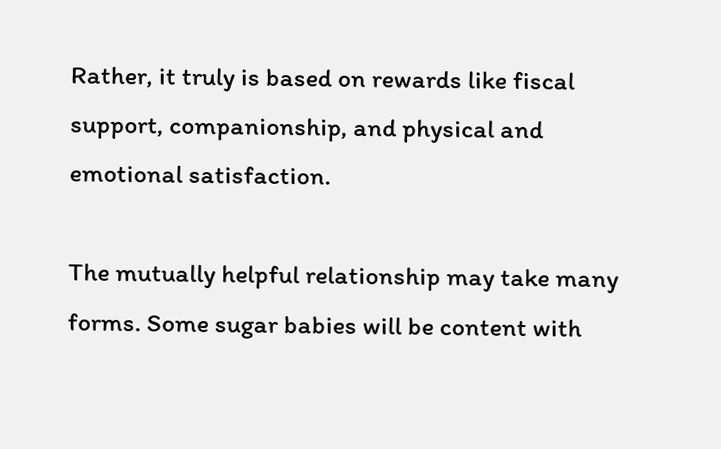Rather, it truly is based on rewards like fiscal support, companionship, and physical and emotional satisfaction.

The mutually helpful relationship may take many forms. Some sugar babies will be content with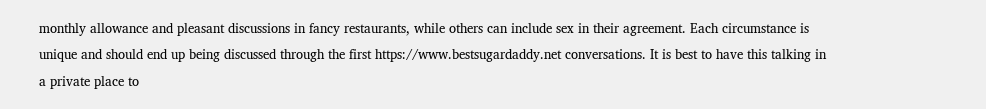monthly allowance and pleasant discussions in fancy restaurants, while others can include sex in their agreement. Each circumstance is unique and should end up being discussed through the first https://www.bestsugardaddy.net conversations. It is best to have this talking in a private place to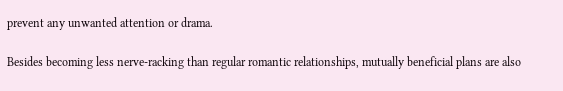prevent any unwanted attention or drama.

Besides becoming less nerve-racking than regular romantic relationships, mutually beneficial plans are also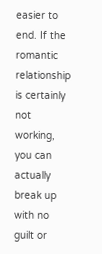easier to end. If the romantic relationship is certainly not working, you can actually break up with no guilt or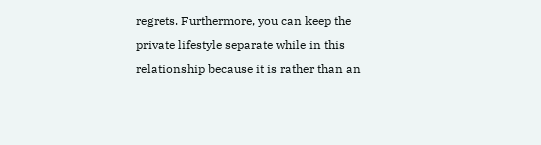regrets. Furthermore, you can keep the private lifestyle separate while in this relationship because it is rather than an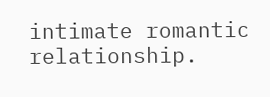intimate romantic relationship.